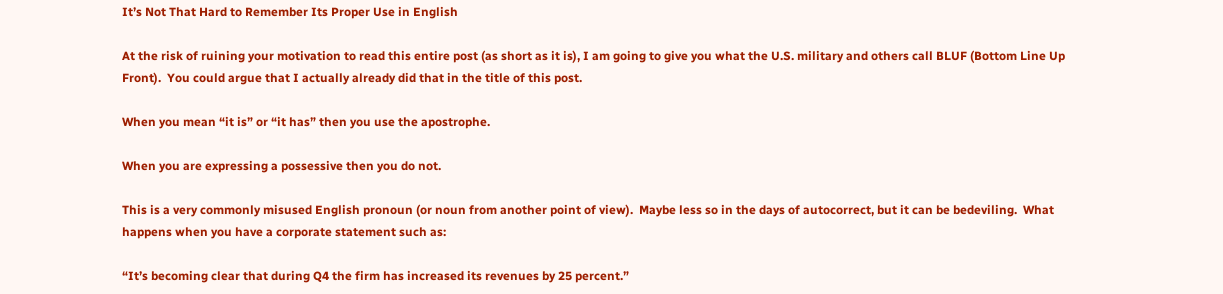It’s Not That Hard to Remember Its Proper Use in English

At the risk of ruining your motivation to read this entire post (as short as it is), I am going to give you what the U.S. military and others call BLUF (Bottom Line Up Front).  You could argue that I actually already did that in the title of this post.

When you mean “it is” or “it has” then you use the apostrophe.

When you are expressing a possessive then you do not.

This is a very commonly misused English pronoun (or noun from another point of view).  Maybe less so in the days of autocorrect, but it can be bedeviling.  What happens when you have a corporate statement such as:

“It’s becoming clear that during Q4 the firm has increased its revenues by 25 percent.”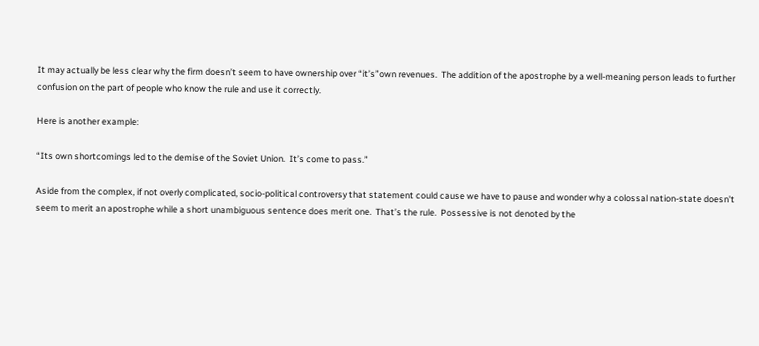It may actually be less clear why the firm doesn’t seem to have ownership over “it’s”own revenues.  The addition of the apostrophe by a well-meaning person leads to further confusion on the part of people who know the rule and use it correctly.

Here is another example:

“Its own shortcomings led to the demise of the Soviet Union.  It’s come to pass.”

Aside from the complex, if not overly complicated, socio-political controversy that statement could cause we have to pause and wonder why a colossal nation-state doesn’t seem to merit an apostrophe while a short unambiguous sentence does merit one.  That’s the rule.  Possessive is not denoted by the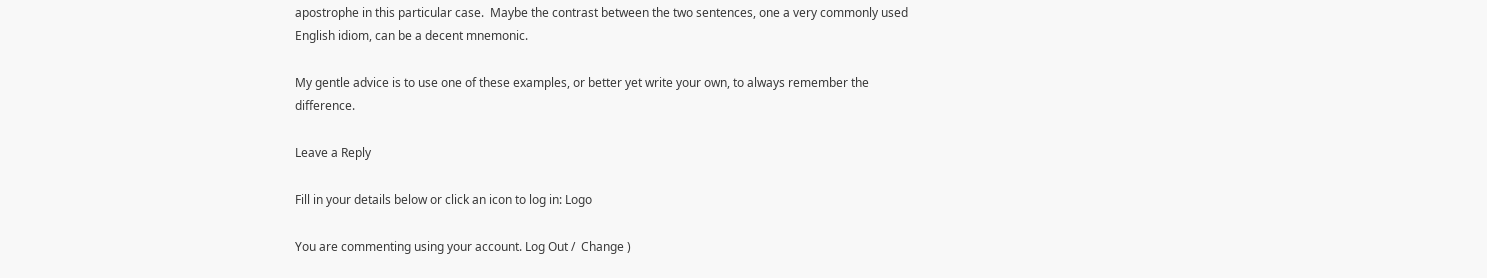apostrophe in this particular case.  Maybe the contrast between the two sentences, one a very commonly used English idiom, can be a decent mnemonic.

My gentle advice is to use one of these examples, or better yet write your own, to always remember the difference.

Leave a Reply

Fill in your details below or click an icon to log in: Logo

You are commenting using your account. Log Out /  Change )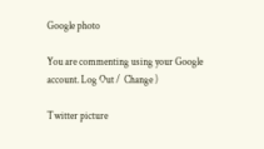Google photo

You are commenting using your Google account. Log Out /  Change )

Twitter picture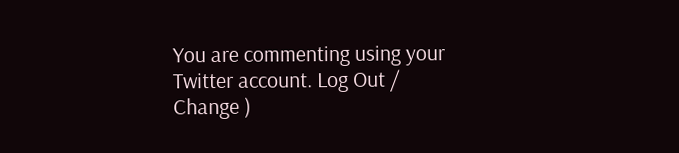You are commenting using your Twitter account. Log Out /  Change )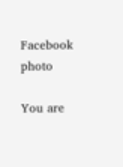Facebook photo

You are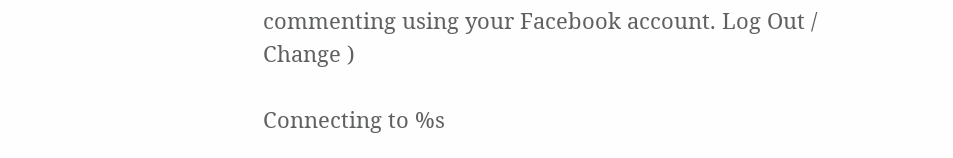commenting using your Facebook account. Log Out /  Change )

Connecting to %s